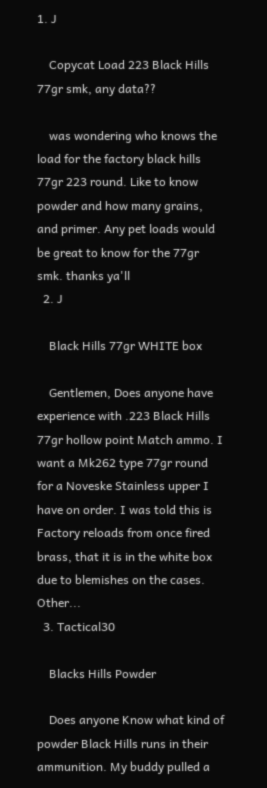1. J

    Copycat Load 223 Black Hills 77gr smk, any data??

    was wondering who knows the load for the factory black hills 77gr 223 round. Like to know powder and how many grains, and primer. Any pet loads would be great to know for the 77gr smk. thanks ya'll
  2. J

    Black Hills 77gr WHITE box

    Gentlemen, Does anyone have experience with .223 Black Hills 77gr hollow point Match ammo. I want a Mk262 type 77gr round for a Noveske Stainless upper I have on order. I was told this is Factory reloads from once fired brass, that it is in the white box due to blemishes on the cases. Other...
  3. Tactical30

    Blacks Hills Powder

    Does anyone Know what kind of powder Black Hills runs in their ammunition. My buddy pulled a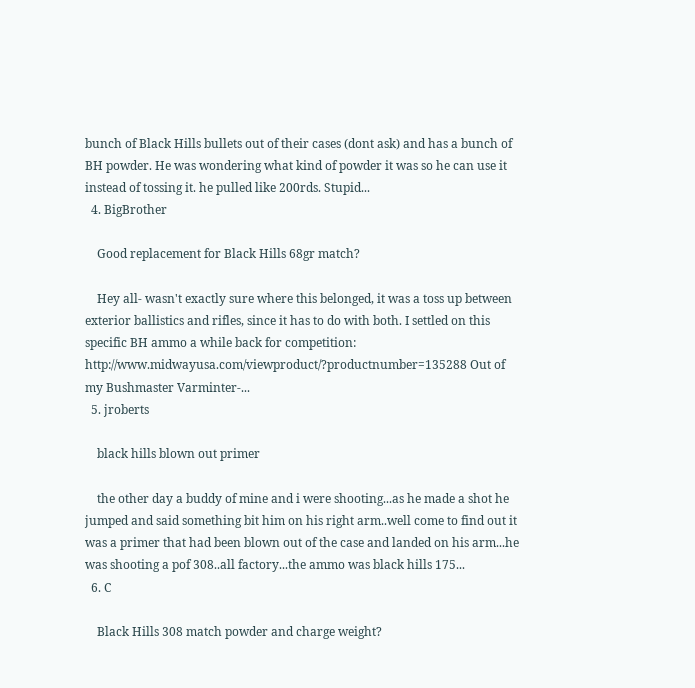bunch of Black Hills bullets out of their cases (dont ask) and has a bunch of BH powder. He was wondering what kind of powder it was so he can use it instead of tossing it. he pulled like 200rds. Stupid...
  4. BigBrother

    Good replacement for Black Hills 68gr match?

    Hey all- wasn't exactly sure where this belonged, it was a toss up between exterior ballistics and rifles, since it has to do with both. I settled on this specific BH ammo a while back for competition: http://www.midwayusa.com/viewproduct/?productnumber=135288 Out of my Bushmaster Varminter-...
  5. jroberts

    black hills blown out primer

    the other day a buddy of mine and i were shooting...as he made a shot he jumped and said something bit him on his right arm..well come to find out it was a primer that had been blown out of the case and landed on his arm...he was shooting a pof 308..all factory...the ammo was black hills 175...
  6. C

    Black Hills 308 match powder and charge weight?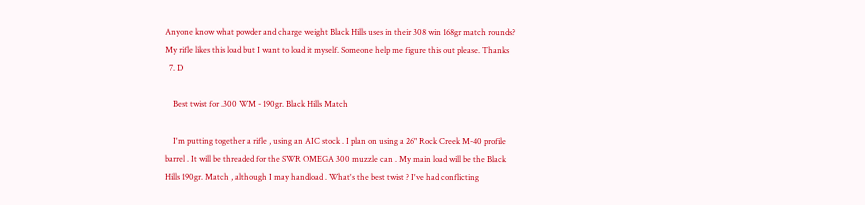Anyone know what powder and charge weight Black Hills uses in their 308 win 168gr match rounds? My rifle likes this load but I want to load it myself. Someone help me figure this out please. Thanks
  7. D

    Best twist for .300 WM - 190gr. Black Hills Match

    I'm putting together a rifle , using an AIC stock . I plan on using a 26" Rock Creek M-40 profile barrel . It will be threaded for the SWR OMEGA 300 muzzle can . My main load will be the Black Hills 190gr. Match , although I may handload . What's the best twist ? I've had conflicting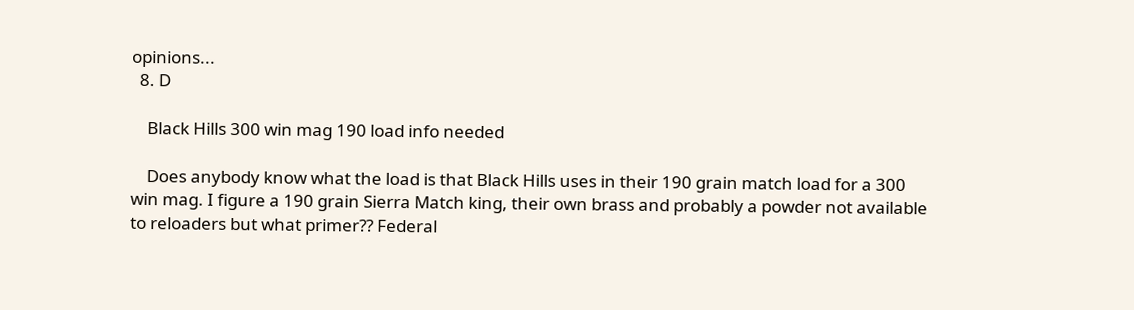opinions...
  8. D

    Black Hills 300 win mag 190 load info needed

    Does anybody know what the load is that Black Hills uses in their 190 grain match load for a 300 win mag. I figure a 190 grain Sierra Match king, their own brass and probably a powder not available to reloaders but what primer?? Federal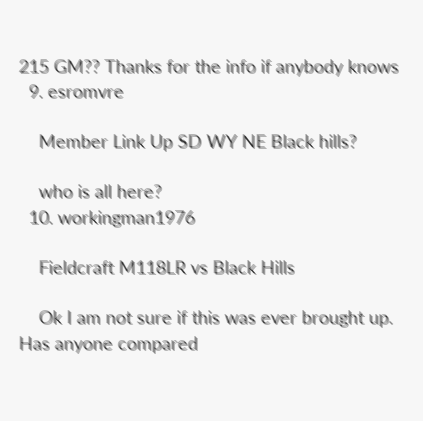215 GM?? Thanks for the info if anybody knows
  9. esromvre

    Member Link Up SD WY NE Black hills?

    who is all here?
  10. workingman1976

    Fieldcraft M118LR vs Black Hills

    Ok I am not sure if this was ever brought up. Has anyone compared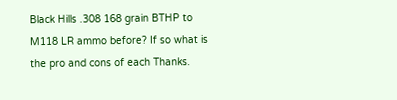Black Hills .308 168 grain BTHP to M118 LR ammo before? If so what is the pro and cons of each Thanks.